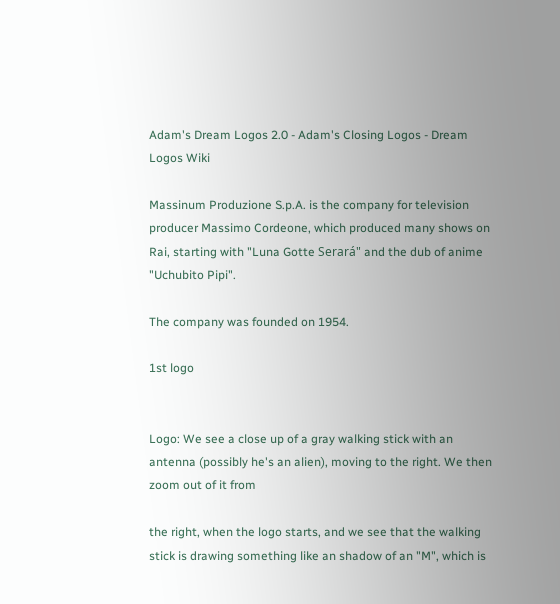Adam's Dream Logos 2.0 - Adam's Closing Logos - Dream Logos Wiki

Massinum Produzione S.p.A. is the company for television producer Massimo Cordeone, which produced many shows on Rai, starting with "Luna Gotte Serará" and the dub of anime "Uchubito Pipi".

The company was founded on 1954.

1st logo


Logo: We see a close up of a gray walking stick with an antenna (possibly he's an alien), moving to the right. We then zoom out of it from

the right, when the logo starts, and we see that the walking stick is drawing something like an shadow of an "M", which is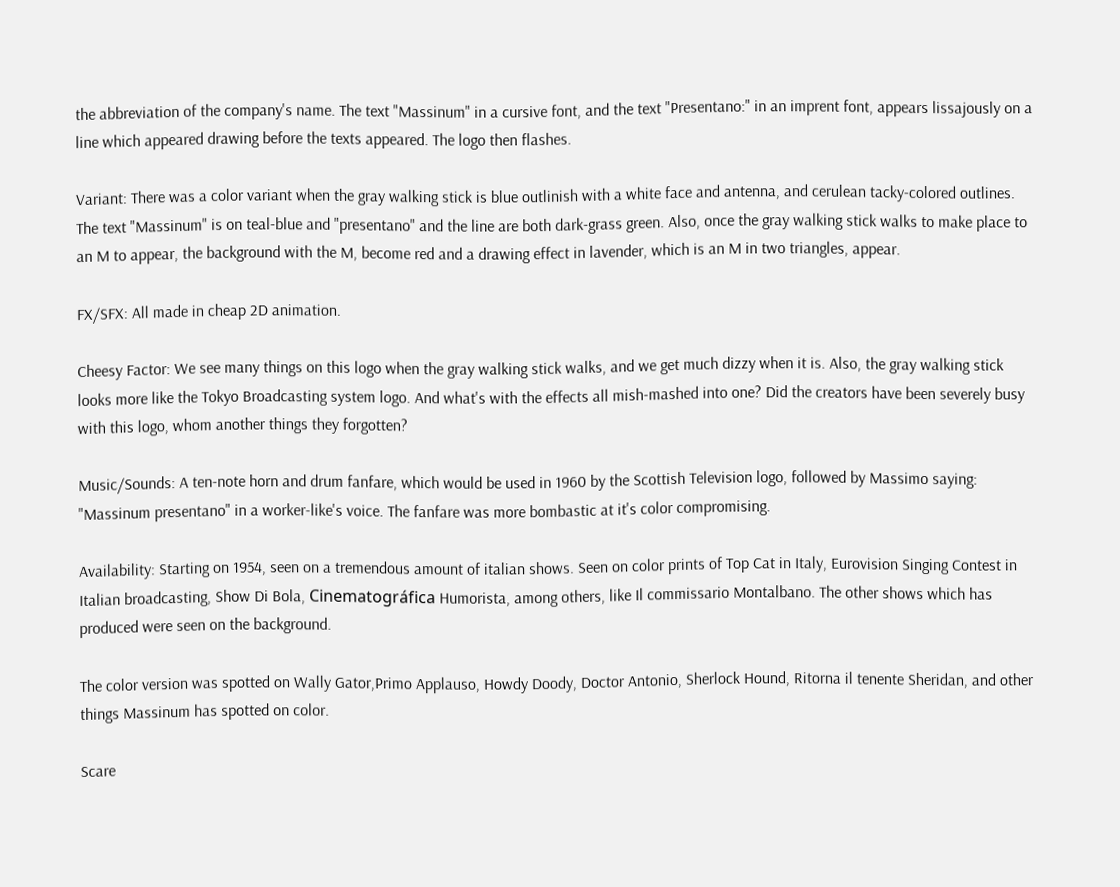the abbreviation of the company's name. The text "Massinum" in a cursive font, and the text "Presentano:" in an imprent font, appears lissajously on a line which appeared drawing before the texts appeared. The logo then flashes.

Variant: There was a color variant when the gray walking stick is blue outlinish with a white face and antenna, and cerulean tacky-colored outlines. The text "Massinum" is on teal-blue and "presentano" and the line are both dark-grass green. Also, once the gray walking stick walks to make place to an M to appear, the background with the M, become red and a drawing effect in lavender, which is an M in two triangles, appear.

FX/SFX: All made in cheap 2D animation.

Cheesy Factor: We see many things on this logo when the gray walking stick walks, and we get much dizzy when it is. Also, the gray walking stick looks more like the Tokyo Broadcasting system logo. And what's with the effects all mish-mashed into one? Did the creators have been severely busy with this logo, whom another things they forgotten?

Music/Sounds: A ten-note horn and drum fanfare, which would be used in 1960 by the Scottish Television logo, followed by Massimo saying: "Massinum presentano" in a worker-like's voice. The fanfare was more bombastic at it's color compromising.

Availability: Starting on 1954, seen on a tremendous amount of italian shows. Seen on color prints of Top Cat in Italy, Eurovision Singing Contest in Italian broadcasting, Show Di Bola, Cinematográfica Humorista, among others, like Il commissario Montalbano. The other shows which has produced were seen on the background.

The color version was spotted on Wally Gator,Primo Applauso, Howdy Doody, Doctor Antonio, Sherlock Hound, Ritorna il tenente Sheridan, and other things Massinum has spotted on color.

Scare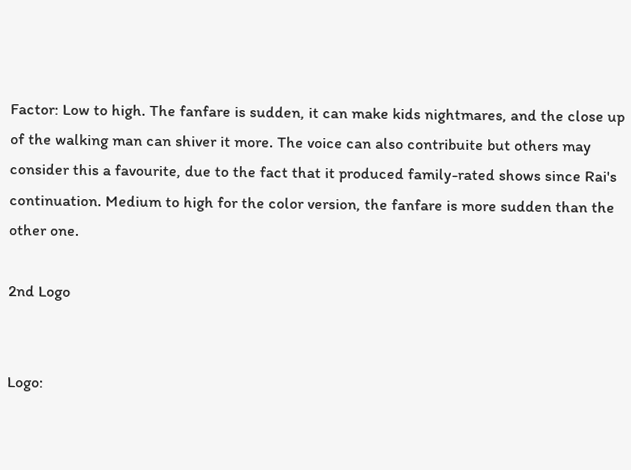Factor: Low to high. The fanfare is sudden, it can make kids nightmares, and the close up of the walking man can shiver it more. The voice can also contribuite but others may consider this a favourite, due to the fact that it produced family-rated shows since Rai's continuation. Medium to high for the color version, the fanfare is more sudden than the other one.

2nd Logo


Logo: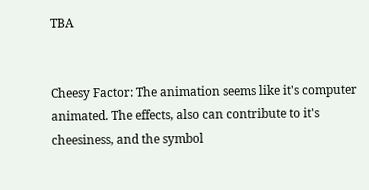TBA


Cheesy Factor: The animation seems like it's computer animated. The effects, also can contribute to it's cheesiness, and the symbol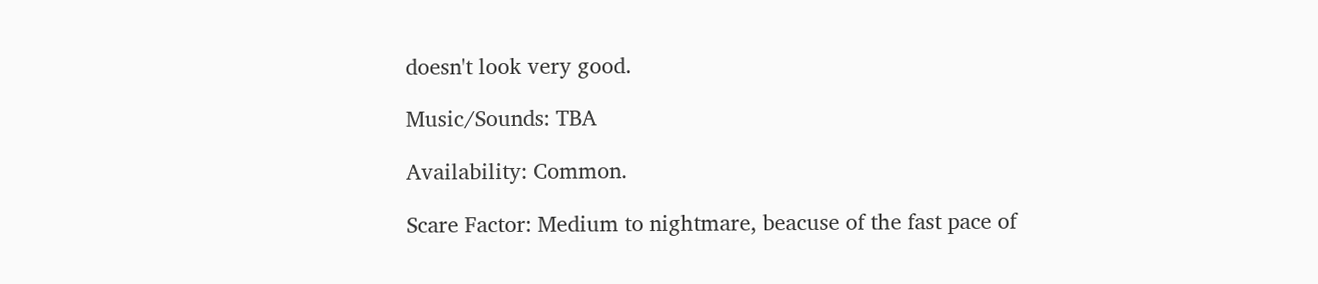doesn't look very good.

Music/Sounds: TBA

Availability: Common.

Scare Factor: Medium to nightmare, beacuse of the fast pace of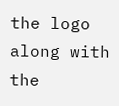the logo along with the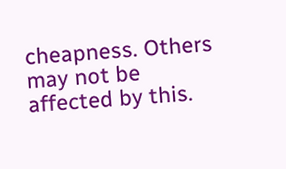cheapness. Others may not be affected by this.